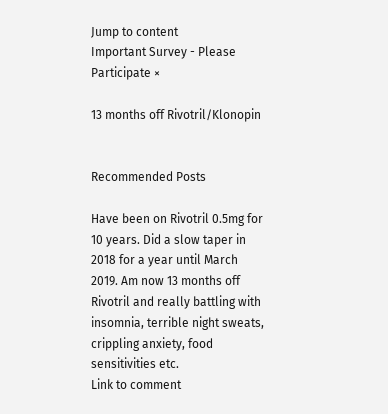Jump to content
Important Survey - Please Participate ×

13 months off Rivotril/Klonopin


Recommended Posts

Have been on Rivotril 0.5mg for 10 years. Did a slow taper in 2018 for a year until March 2019. Am now 13 months off Rivotril and really battling with insomnia, terrible night sweats, crippling anxiety, food sensitivities etc.
Link to comment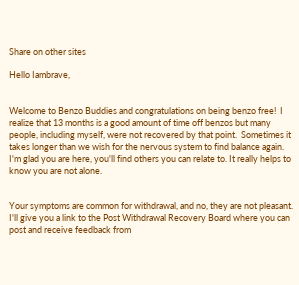Share on other sites

Hello Iambrave,


Welcome to Benzo Buddies and congratulations on being benzo free!  I realize that 13 months is a good amount of time off benzos but many people, including myself, were not recovered by that point.  Sometimes it takes longer than we wish for the nervous system to find balance again. I'm glad you are here, you'll find others you can relate to. It really helps to know you are not alone.


Your symptoms are common for withdrawal, and no, they are not pleasant.  I'll give you a link to the Post Withdrawal Recovery Board where you can post and receive feedback from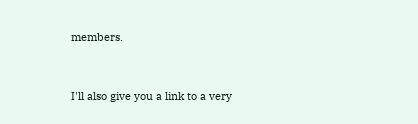members.


I'll also give you a link to a very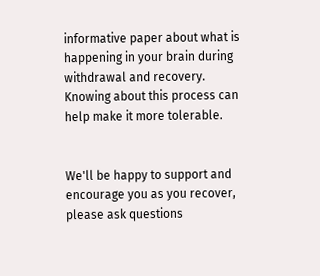informative paper about what is happening in your brain during withdrawal and recovery.  Knowing about this process can help make it more tolerable.


We'll be happy to support and encourage you as you recover, please ask questions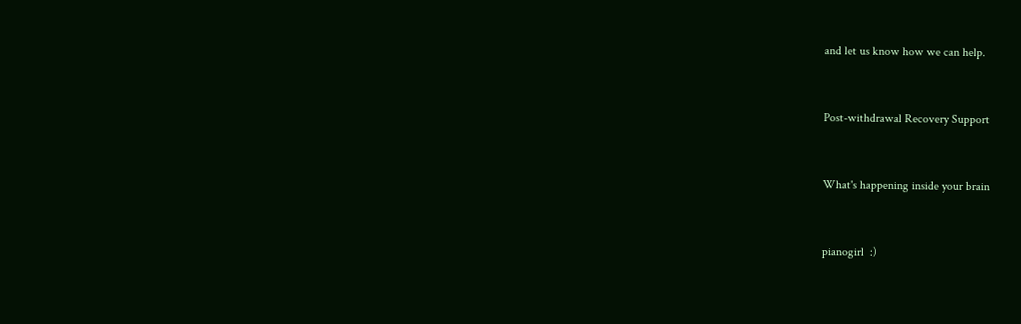and let us know how we can help.


Post-withdrawal Recovery Support


What's happening inside your brain


pianogirl  :)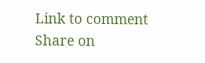Link to comment
Share on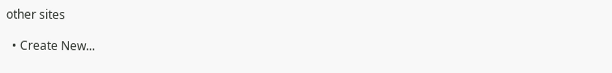other sites

  • Create New...